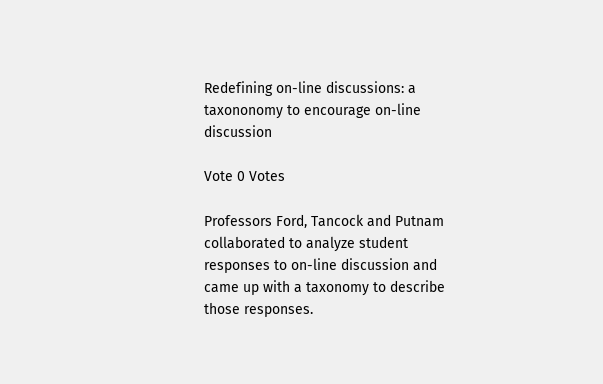Redefining on-line discussions: a taxononomy to encourage on-line discussion

Vote 0 Votes

Professors Ford, Tancock and Putnam collaborated to analyze student responses to on-line discussion and came up with a taxonomy to describe those responses.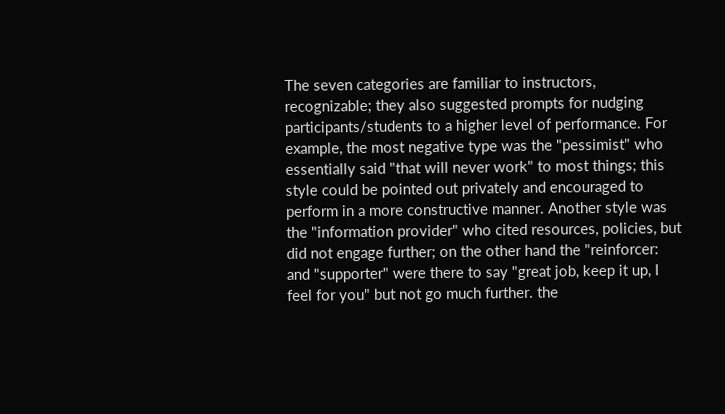The seven categories are familiar to instructors, recognizable; they also suggested prompts for nudging participants/students to a higher level of performance. For example, the most negative type was the "pessimist" who essentially said "that will never work" to most things; this style could be pointed out privately and encouraged to perform in a more constructive manner. Another style was the "information provider" who cited resources, policies, but did not engage further; on the other hand the "reinforcer: and "supporter" were there to say "great job, keep it up, I feel for you" but not go much further. the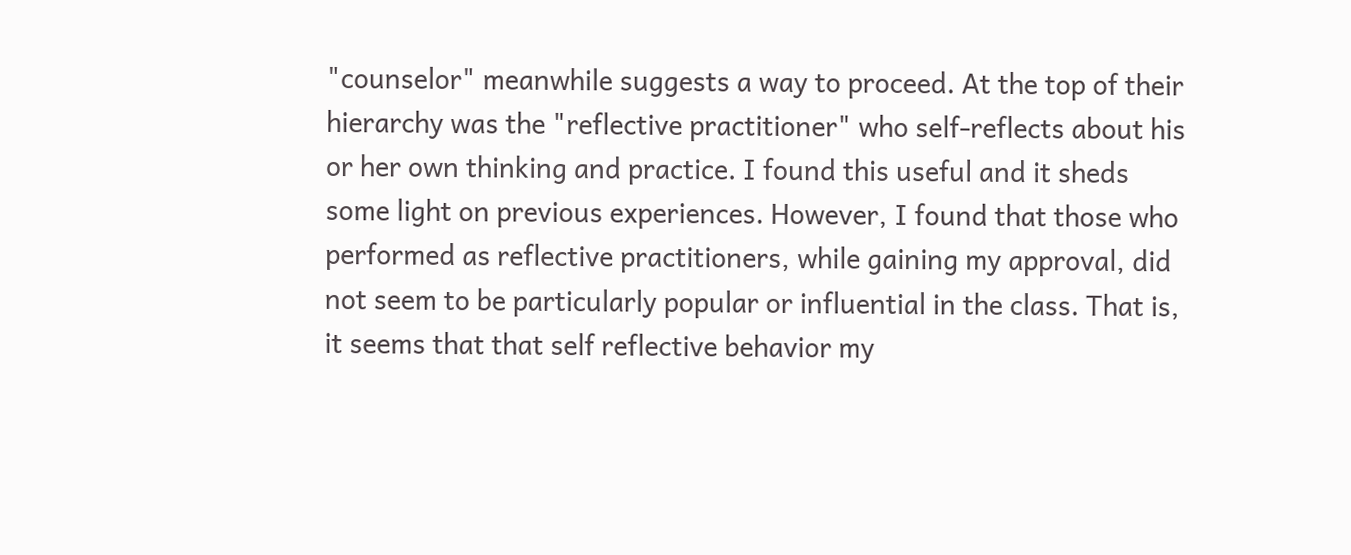"counselor" meanwhile suggests a way to proceed. At the top of their hierarchy was the "reflective practitioner" who self-reflects about his or her own thinking and practice. I found this useful and it sheds some light on previous experiences. However, I found that those who performed as reflective practitioners, while gaining my approval, did not seem to be particularly popular or influential in the class. That is, it seems that that self reflective behavior my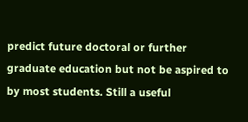predict future doctoral or further graduate education but not be aspired to by most students. Still a useful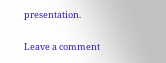presentation.

Leave a comment